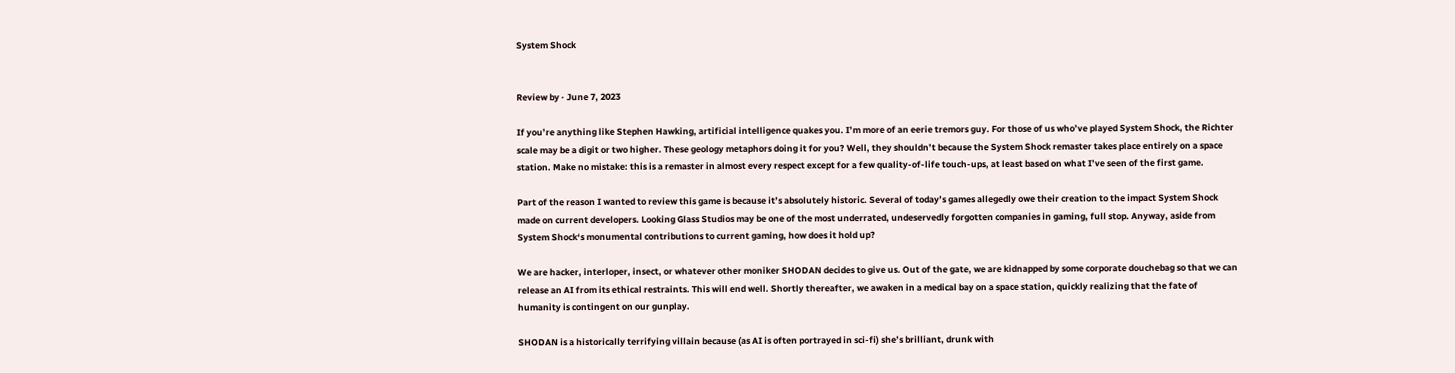System Shock


Review by · June 7, 2023

If you’re anything like Stephen Hawking, artificial intelligence quakes you. I’m more of an eerie tremors guy. For those of us who’ve played System Shock, the Richter scale may be a digit or two higher. These geology metaphors doing it for you? Well, they shouldn’t because the System Shock remaster takes place entirely on a space station. Make no mistake: this is a remaster in almost every respect except for a few quality-of-life touch-ups, at least based on what I’ve seen of the first game.

Part of the reason I wanted to review this game is because it’s absolutely historic. Several of today’s games allegedly owe their creation to the impact System Shock made on current developers. Looking Glass Studios may be one of the most underrated, undeservedly forgotten companies in gaming, full stop. Anyway, aside from System Shock‘s monumental contributions to current gaming, how does it hold up?

We are hacker, interloper, insect, or whatever other moniker SHODAN decides to give us. Out of the gate, we are kidnapped by some corporate douchebag so that we can release an AI from its ethical restraints. This will end well. Shortly thereafter, we awaken in a medical bay on a space station, quickly realizing that the fate of humanity is contingent on our gunplay.

SHODAN is a historically terrifying villain because (as AI is often portrayed in sci-fi) she’s brilliant, drunk with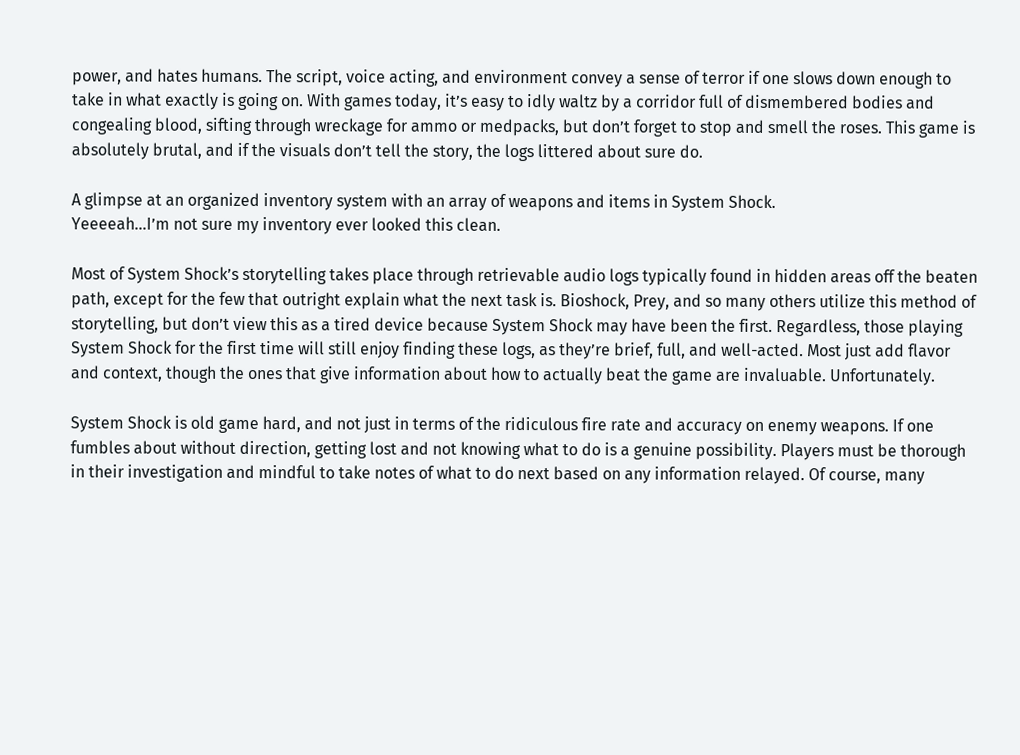power, and hates humans. The script, voice acting, and environment convey a sense of terror if one slows down enough to take in what exactly is going on. With games today, it’s easy to idly waltz by a corridor full of dismembered bodies and congealing blood, sifting through wreckage for ammo or medpacks, but don’t forget to stop and smell the roses. This game is absolutely brutal, and if the visuals don’t tell the story, the logs littered about sure do.

A glimpse at an organized inventory system with an array of weapons and items in System Shock.
Yeeeeah…I’m not sure my inventory ever looked this clean.

Most of System Shock’s storytelling takes place through retrievable audio logs typically found in hidden areas off the beaten path, except for the few that outright explain what the next task is. Bioshock, Prey, and so many others utilize this method of storytelling, but don’t view this as a tired device because System Shock may have been the first. Regardless, those playing System Shock for the first time will still enjoy finding these logs, as they’re brief, full, and well-acted. Most just add flavor and context, though the ones that give information about how to actually beat the game are invaluable. Unfortunately.

System Shock is old game hard, and not just in terms of the ridiculous fire rate and accuracy on enemy weapons. If one fumbles about without direction, getting lost and not knowing what to do is a genuine possibility. Players must be thorough in their investigation and mindful to take notes of what to do next based on any information relayed. Of course, many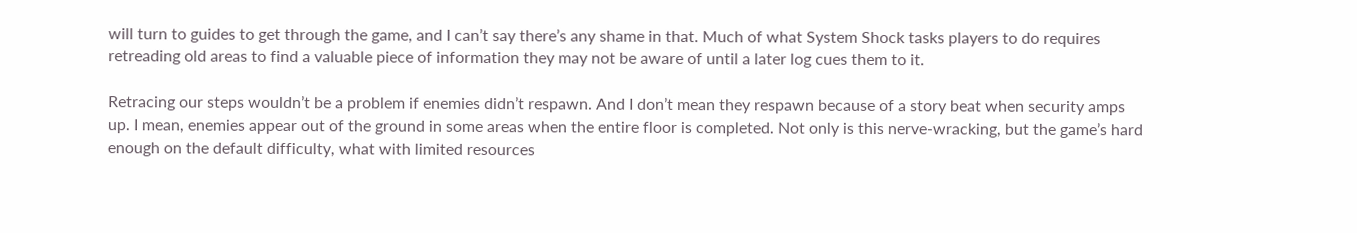will turn to guides to get through the game, and I can’t say there’s any shame in that. Much of what System Shock tasks players to do requires retreading old areas to find a valuable piece of information they may not be aware of until a later log cues them to it.

Retracing our steps wouldn’t be a problem if enemies didn’t respawn. And I don’t mean they respawn because of a story beat when security amps up. I mean, enemies appear out of the ground in some areas when the entire floor is completed. Not only is this nerve-wracking, but the game’s hard enough on the default difficulty, what with limited resources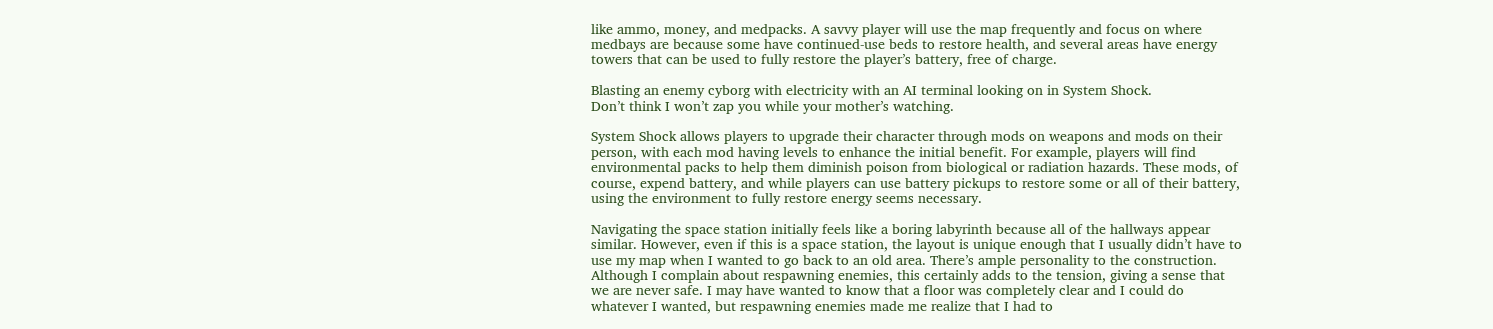like ammo, money, and medpacks. A savvy player will use the map frequently and focus on where medbays are because some have continued-use beds to restore health, and several areas have energy towers that can be used to fully restore the player’s battery, free of charge.

Blasting an enemy cyborg with electricity with an AI terminal looking on in System Shock.
Don’t think I won’t zap you while your mother’s watching.

System Shock allows players to upgrade their character through mods on weapons and mods on their person, with each mod having levels to enhance the initial benefit. For example, players will find environmental packs to help them diminish poison from biological or radiation hazards. These mods, of course, expend battery, and while players can use battery pickups to restore some or all of their battery, using the environment to fully restore energy seems necessary.

Navigating the space station initially feels like a boring labyrinth because all of the hallways appear similar. However, even if this is a space station, the layout is unique enough that I usually didn’t have to use my map when I wanted to go back to an old area. There’s ample personality to the construction. Although I complain about respawning enemies, this certainly adds to the tension, giving a sense that we are never safe. I may have wanted to know that a floor was completely clear and I could do whatever I wanted, but respawning enemies made me realize that I had to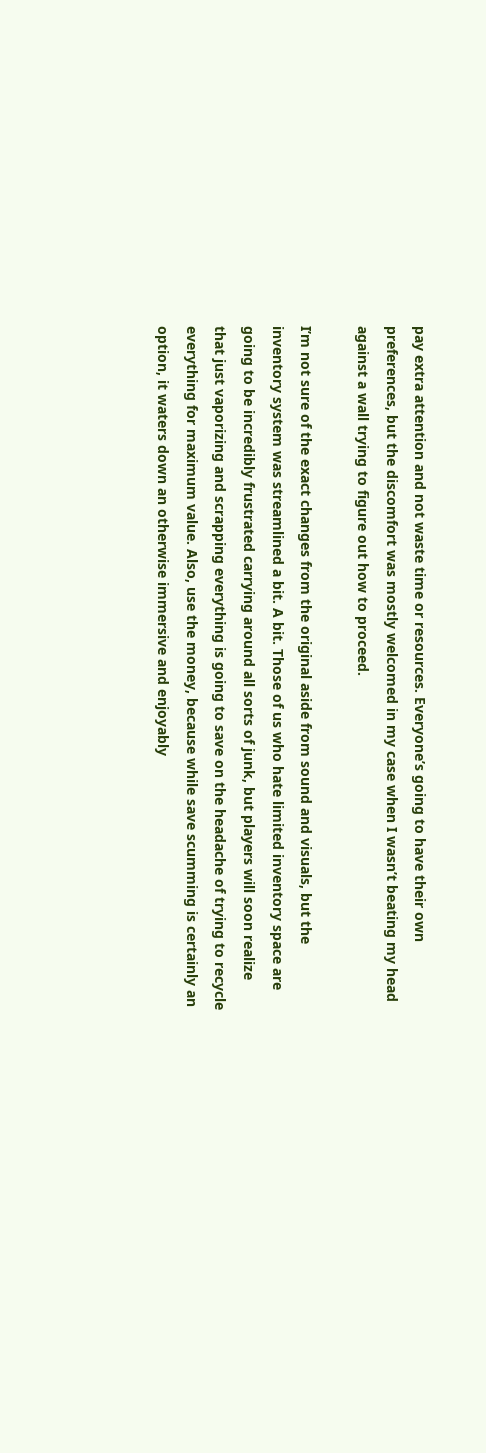pay extra attention and not waste time or resources. Everyone’s going to have their own preferences, but the discomfort was mostly welcomed in my case when I wasn’t beating my head against a wall trying to figure out how to proceed.

I’m not sure of the exact changes from the original aside from sound and visuals, but the inventory system was streamlined a bit. A bit. Those of us who hate limited inventory space are going to be incredibly frustrated carrying around all sorts of junk, but players will soon realize that just vaporizing and scrapping everything is going to save on the headache of trying to recycle everything for maximum value. Also, use the money, because while save scumming is certainly an option, it waters down an otherwise immersive and enjoyably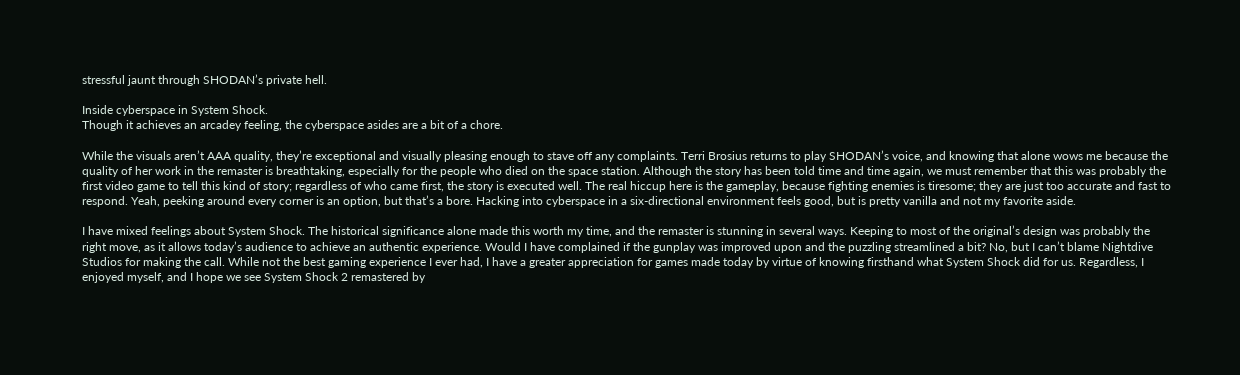stressful jaunt through SHODAN’s private hell.

Inside cyberspace in System Shock.
Though it achieves an arcadey feeling, the cyberspace asides are a bit of a chore.

While the visuals aren’t AAA quality, they’re exceptional and visually pleasing enough to stave off any complaints. Terri Brosius returns to play SHODAN’s voice, and knowing that alone wows me because the quality of her work in the remaster is breathtaking, especially for the people who died on the space station. Although the story has been told time and time again, we must remember that this was probably the first video game to tell this kind of story; regardless of who came first, the story is executed well. The real hiccup here is the gameplay, because fighting enemies is tiresome; they are just too accurate and fast to respond. Yeah, peeking around every corner is an option, but that’s a bore. Hacking into cyberspace in a six-directional environment feels good, but is pretty vanilla and not my favorite aside.

I have mixed feelings about System Shock. The historical significance alone made this worth my time, and the remaster is stunning in several ways. Keeping to most of the original’s design was probably the right move, as it allows today’s audience to achieve an authentic experience. Would I have complained if the gunplay was improved upon and the puzzling streamlined a bit? No, but I can’t blame Nightdive Studios for making the call. While not the best gaming experience I ever had, I have a greater appreciation for games made today by virtue of knowing firsthand what System Shock did for us. Regardless, I enjoyed myself, and I hope we see System Shock 2 remastered by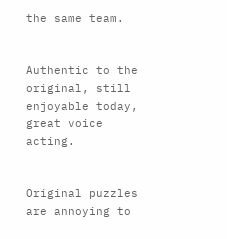the same team.


Authentic to the original, still enjoyable today, great voice acting.


Original puzzles are annoying to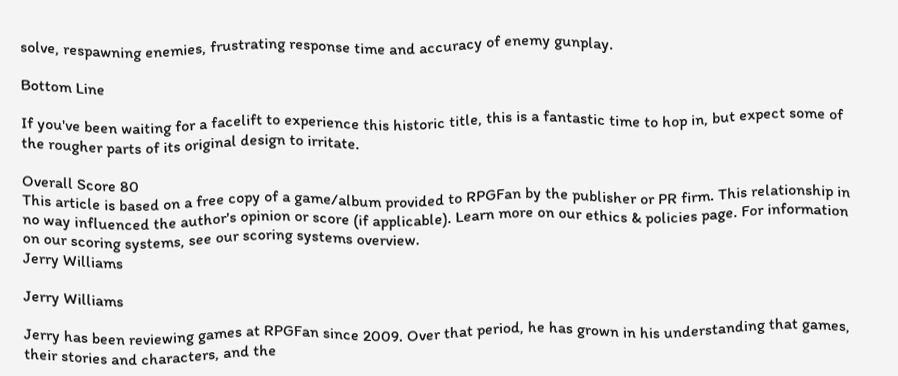solve, respawning enemies, frustrating response time and accuracy of enemy gunplay.

Bottom Line

If you've been waiting for a facelift to experience this historic title, this is a fantastic time to hop in, but expect some of the rougher parts of its original design to irritate.

Overall Score 80
This article is based on a free copy of a game/album provided to RPGFan by the publisher or PR firm. This relationship in no way influenced the author's opinion or score (if applicable). Learn more on our ethics & policies page. For information on our scoring systems, see our scoring systems overview.
Jerry Williams

Jerry Williams

Jerry has been reviewing games at RPGFan since 2009. Over that period, he has grown in his understanding that games, their stories and characters, and the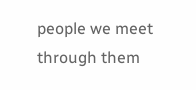people we meet through them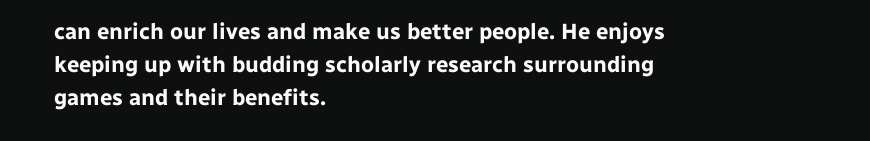can enrich our lives and make us better people. He enjoys keeping up with budding scholarly research surrounding games and their benefits.